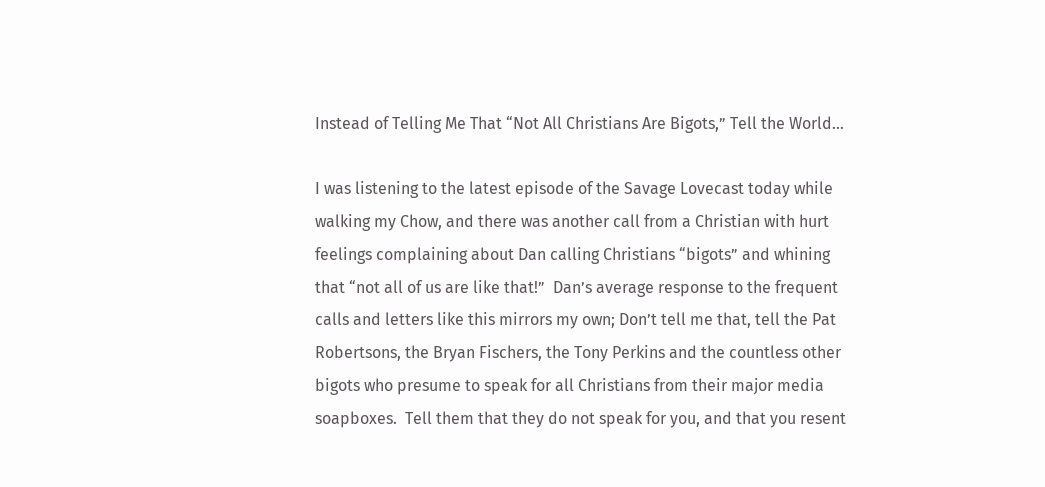Instead of Telling Me That “Not All Christians Are Bigots,” Tell the World…

I was listening to the latest episode of the Savage Lovecast today while walking my Chow, and there was another call from a Christian with hurt feelings complaining about Dan calling Christians “bigots” and whining that “not all of us are like that!”  Dan’s average response to the frequent calls and letters like this mirrors my own; Don’t tell me that, tell the Pat Robertsons, the Bryan Fischers, the Tony Perkins and the countless other bigots who presume to speak for all Christians from their major media soapboxes.  Tell them that they do not speak for you, and that you resent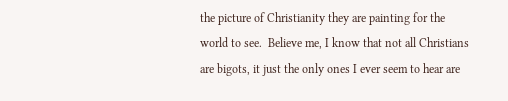the picture of Christianity they are painting for the world to see.  Believe me, I know that not all Christians are bigots, it just the only ones I ever seem to hear are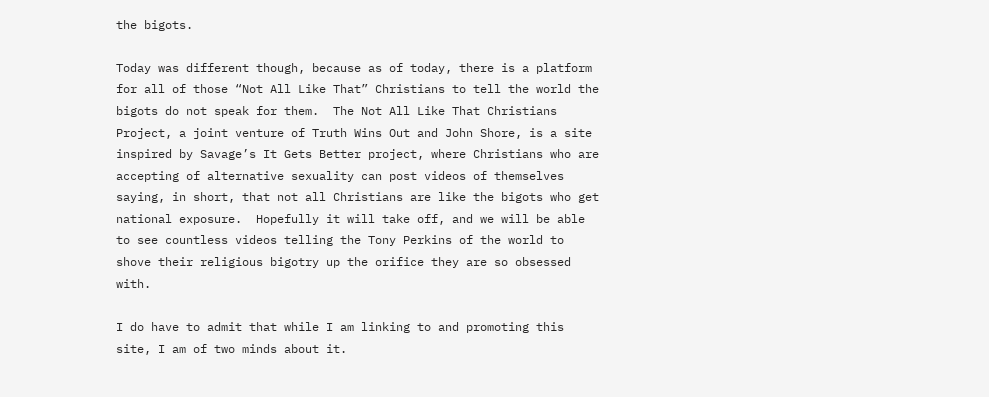the bigots.

Today was different though, because as of today, there is a platform for all of those “Not All Like That” Christians to tell the world the bigots do not speak for them.  The Not All Like That Christians Project, a joint venture of Truth Wins Out and John Shore, is a site inspired by Savage’s It Gets Better project, where Christians who are accepting of alternative sexuality can post videos of themselves saying, in short, that not all Christians are like the bigots who get national exposure.  Hopefully it will take off, and we will be able to see countless videos telling the Tony Perkins of the world to shove their religious bigotry up the orifice they are so obsessed with.

I do have to admit that while I am linking to and promoting this site, I am of two minds about it.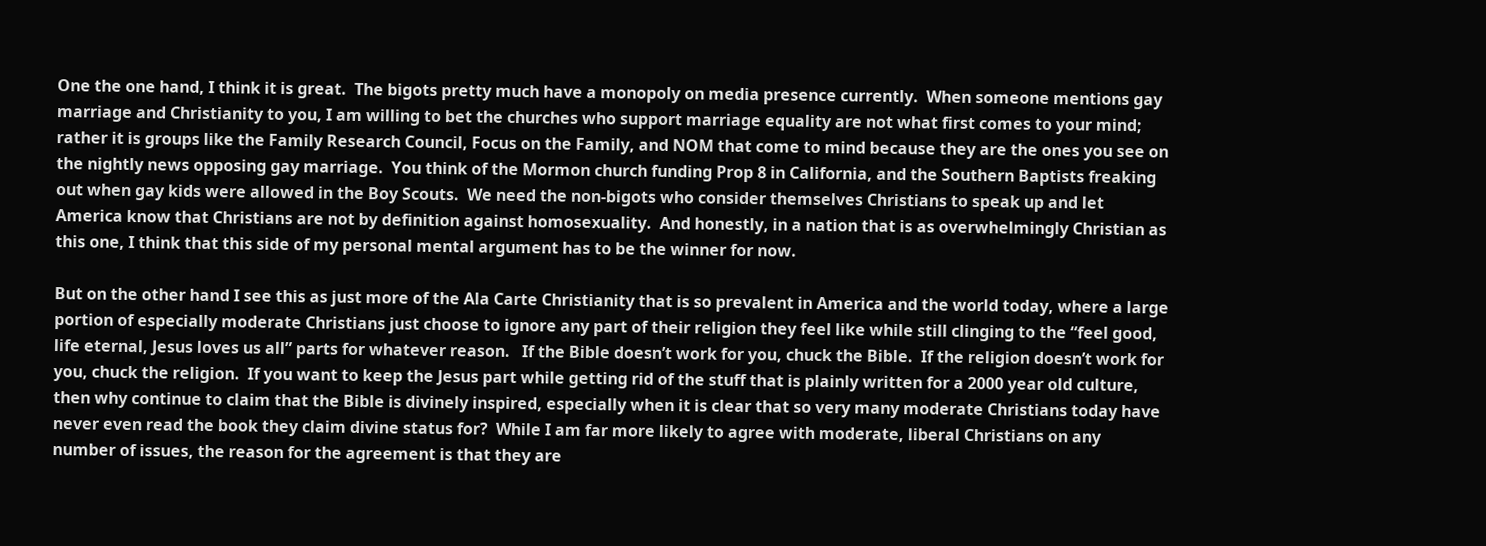One the one hand, I think it is great.  The bigots pretty much have a monopoly on media presence currently.  When someone mentions gay marriage and Christianity to you, I am willing to bet the churches who support marriage equality are not what first comes to your mind; rather it is groups like the Family Research Council, Focus on the Family, and NOM that come to mind because they are the ones you see on the nightly news opposing gay marriage.  You think of the Mormon church funding Prop 8 in California, and the Southern Baptists freaking out when gay kids were allowed in the Boy Scouts.  We need the non-bigots who consider themselves Christians to speak up and let America know that Christians are not by definition against homosexuality.  And honestly, in a nation that is as overwhelmingly Christian as this one, I think that this side of my personal mental argument has to be the winner for now.

But on the other hand I see this as just more of the Ala Carte Christianity that is so prevalent in America and the world today, where a large portion of especially moderate Christians just choose to ignore any part of their religion they feel like while still clinging to the “feel good, life eternal, Jesus loves us all” parts for whatever reason.   If the Bible doesn’t work for you, chuck the Bible.  If the religion doesn’t work for you, chuck the religion.  If you want to keep the Jesus part while getting rid of the stuff that is plainly written for a 2000 year old culture, then why continue to claim that the Bible is divinely inspired, especially when it is clear that so very many moderate Christians today have never even read the book they claim divine status for?  While I am far more likely to agree with moderate, liberal Christians on any number of issues, the reason for the agreement is that they are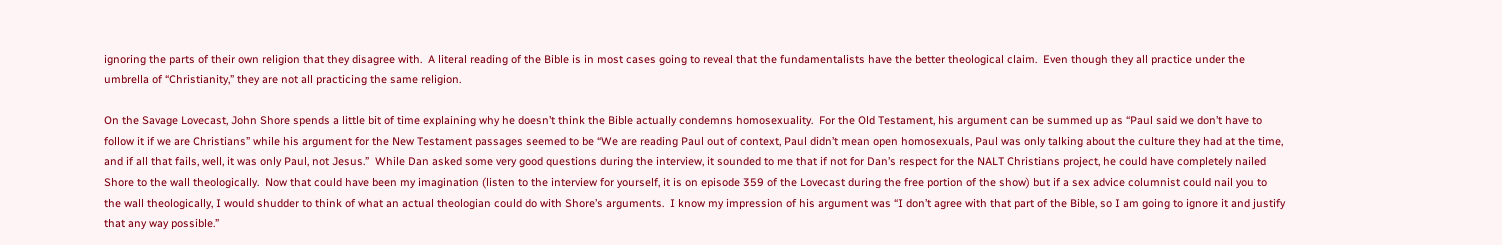ignoring the parts of their own religion that they disagree with.  A literal reading of the Bible is in most cases going to reveal that the fundamentalists have the better theological claim.  Even though they all practice under the umbrella of “Christianity,” they are not all practicing the same religion.

On the Savage Lovecast, John Shore spends a little bit of time explaining why he doesn’t think the Bible actually condemns homosexuality.  For the Old Testament, his argument can be summed up as “Paul said we don’t have to follow it if we are Christians” while his argument for the New Testament passages seemed to be “We are reading Paul out of context, Paul didn’t mean open homosexuals, Paul was only talking about the culture they had at the time, and if all that fails, well, it was only Paul, not Jesus.”  While Dan asked some very good questions during the interview, it sounded to me that if not for Dan’s respect for the NALT Christians project, he could have completely nailed Shore to the wall theologically.  Now that could have been my imagination (listen to the interview for yourself, it is on episode 359 of the Lovecast during the free portion of the show) but if a sex advice columnist could nail you to the wall theologically, I would shudder to think of what an actual theologian could do with Shore’s arguments.  I know my impression of his argument was “I don’t agree with that part of the Bible, so I am going to ignore it and justify that any way possible.”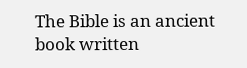The Bible is an ancient book written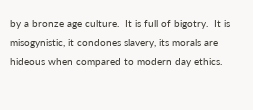by a bronze age culture.  It is full of bigotry.  It is misogynistic, it condones slavery, its morals are hideous when compared to modern day ethics.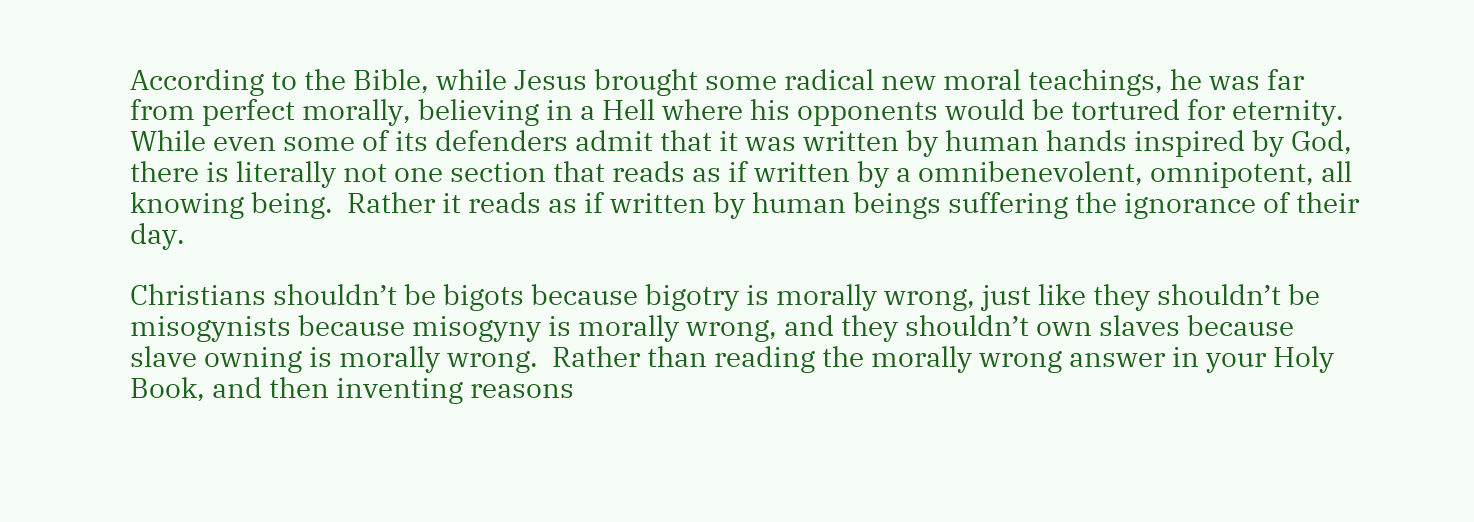According to the Bible, while Jesus brought some radical new moral teachings, he was far from perfect morally, believing in a Hell where his opponents would be tortured for eternity.  While even some of its defenders admit that it was written by human hands inspired by God, there is literally not one section that reads as if written by a omnibenevolent, omnipotent, all knowing being.  Rather it reads as if written by human beings suffering the ignorance of their day.

Christians shouldn’t be bigots because bigotry is morally wrong, just like they shouldn’t be misogynists because misogyny is morally wrong, and they shouldn’t own slaves because slave owning is morally wrong.  Rather than reading the morally wrong answer in your Holy Book, and then inventing reasons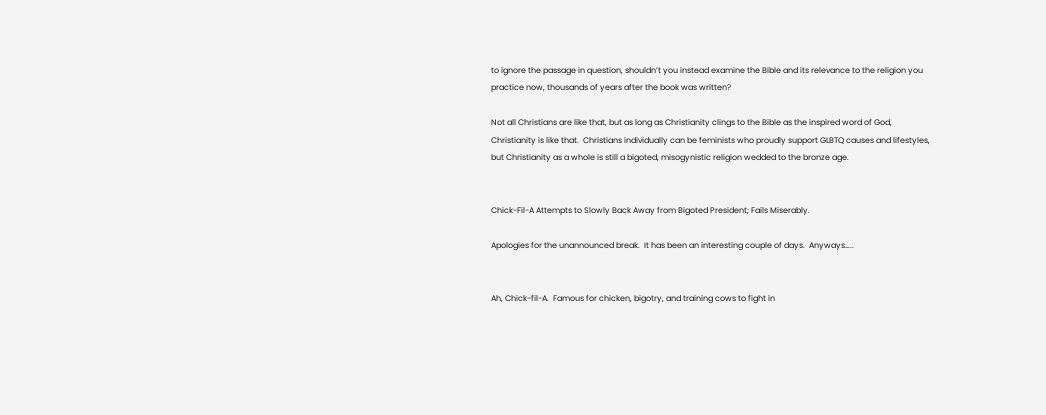to ignore the passage in question, shouldn’t you instead examine the Bible and its relevance to the religion you practice now, thousands of years after the book was written?

Not all Christians are like that, but as long as Christianity clings to the Bible as the inspired word of God, Christianity is like that.  Christians individually can be feminists who proudly support GLBTQ causes and lifestyles, but Christianity as a whole is still a bigoted, misogynistic religion wedded to the bronze age.


Chick-Fil-A Attempts to Slowly Back Away from Bigoted President; Fails Miserably.

Apologies for the unannounced break.  It has been an interesting couple of days.  Anyways…..


Ah, Chick-fil-A.  Famous for chicken, bigotry, and training cows to fight in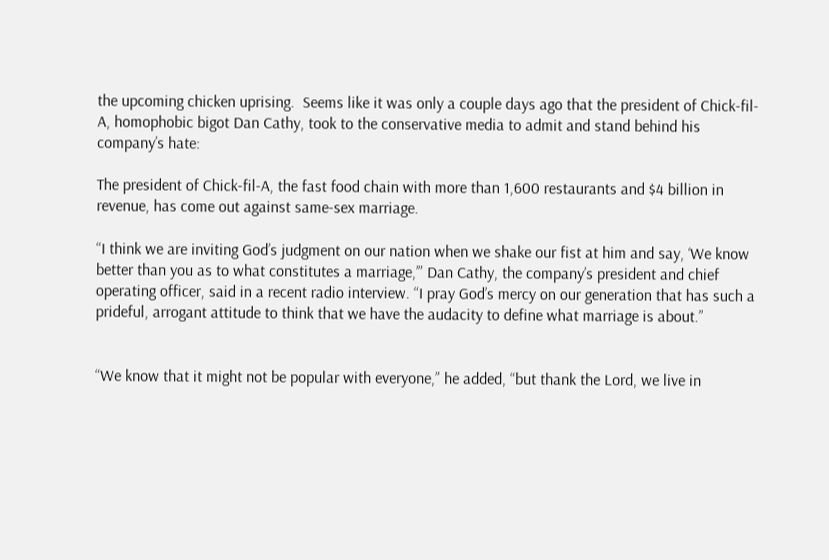the upcoming chicken uprising.  Seems like it was only a couple days ago that the president of Chick-fil-A, homophobic bigot Dan Cathy, took to the conservative media to admit and stand behind his company’s hate:

The president of Chick-fil-A, the fast food chain with more than 1,600 restaurants and $4 billion in revenue, has come out against same-sex marriage.

“I think we are inviting God’s judgment on our nation when we shake our fist at him and say, ‘We know better than you as to what constitutes a marriage,’” Dan Cathy, the company’s president and chief operating officer, said in a recent radio interview. “I pray God’s mercy on our generation that has such a prideful, arrogant attitude to think that we have the audacity to define what marriage is about.”


“We know that it might not be popular with everyone,” he added, “but thank the Lord, we live in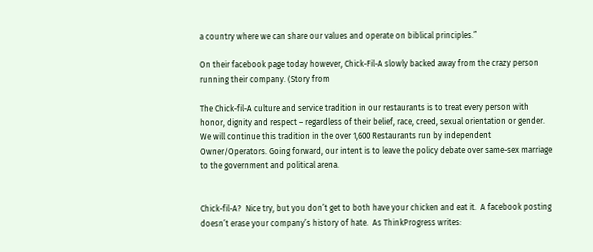a country where we can share our values and operate on biblical principles.”

On their facebook page today however, Chick-Fil-A slowly backed away from the crazy person  running their company. (Story from

The Chick-fil-A culture and service tradition in our restaurants is to treat every person with honor, dignity and respect – regardless of their belief, race, creed, sexual orientation or gender. We will continue this tradition in the over 1,600 Restaurants run by independent Owner/Operators. Going forward, our intent is to leave the policy debate over same-sex marriage to the government and political arena.


Chick-fil-A?  Nice try, but you don’t get to both have your chicken and eat it.  A facebook posting doesn’t erase your company’s history of hate.  As ThinkProgress writes: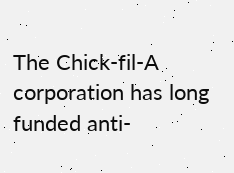The Chick-fil-A corporation has long funded anti-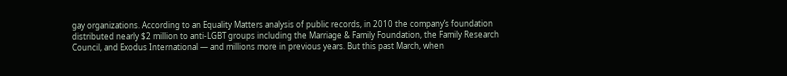gay organizations. According to an Equality Matters analysis of public records, in 2010 the company’s foundation distributed nearly $2 million to anti-LGBT groups including the Marriage & Family Foundation, the Family Research Council, and Exodus International — and millions more in previous years. But this past March, when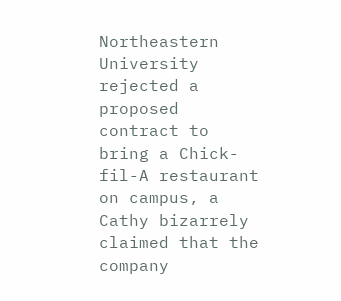Northeastern University rejected a proposed contract to bring a Chick-fil-A restaurant on campus, a Cathy bizarrely claimed that the company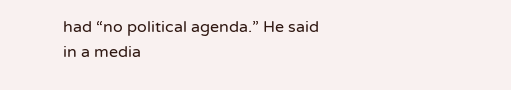had “no political agenda.” He said in a media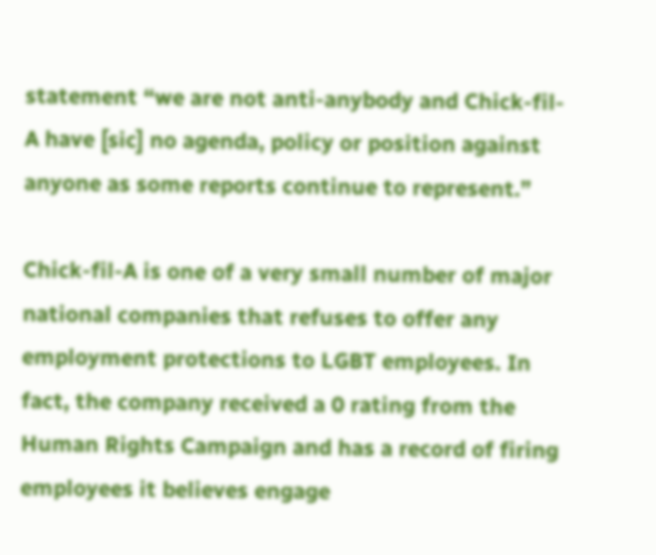statement “we are not anti-anybody and Chick-fil-A have [sic] no agenda, policy or position against anyone as some reports continue to represent.”

Chick-fil-A is one of a very small number of major national companies that refuses to offer any employment protections to LGBT employees. In fact, the company received a 0 rating from the Human Rights Campaign and has a record of firing employees it believes engage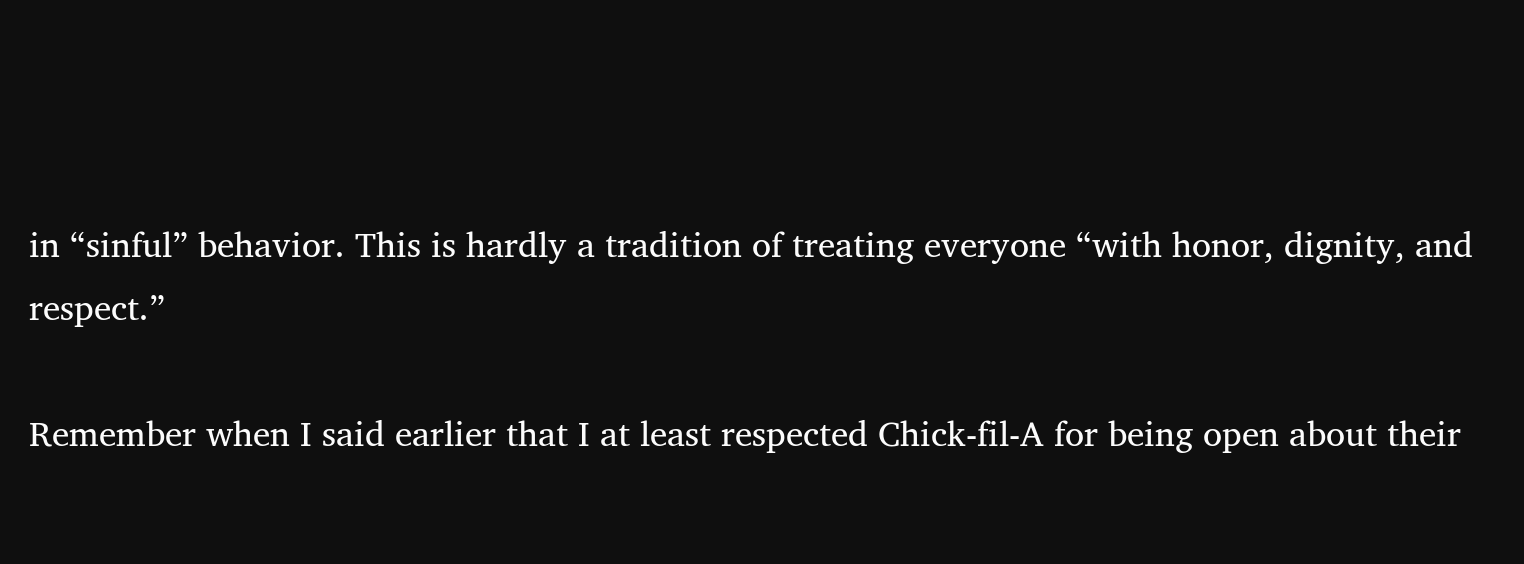in “sinful” behavior. This is hardly a tradition of treating everyone “with honor, dignity, and respect.”

Remember when I said earlier that I at least respected Chick-fil-A for being open about their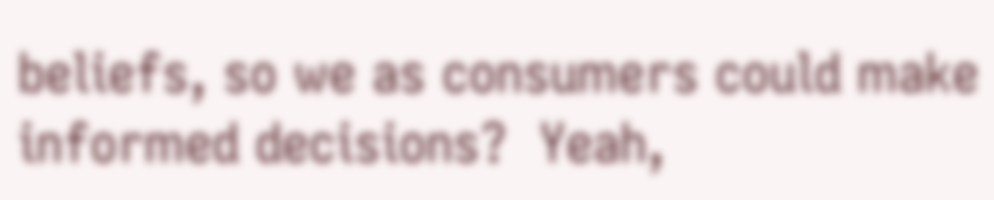beliefs, so we as consumers could make informed decisions?  Yeah,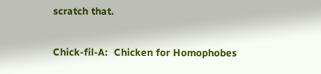scratch that.

Chick-fil-A:  Chicken for Homophobes